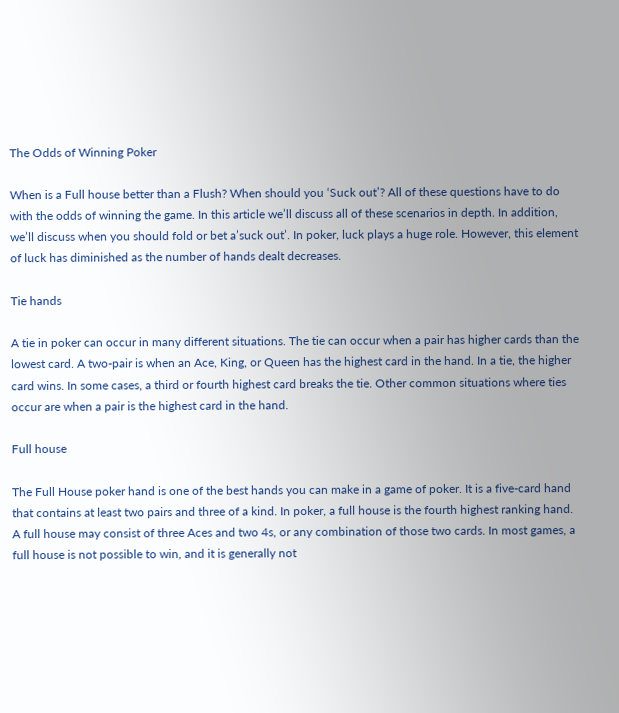The Odds of Winning Poker

When is a Full house better than a Flush? When should you ‘Suck out’? All of these questions have to do with the odds of winning the game. In this article we’ll discuss all of these scenarios in depth. In addition, we’ll discuss when you should fold or bet a’suck out’. In poker, luck plays a huge role. However, this element of luck has diminished as the number of hands dealt decreases.

Tie hands

A tie in poker can occur in many different situations. The tie can occur when a pair has higher cards than the lowest card. A two-pair is when an Ace, King, or Queen has the highest card in the hand. In a tie, the higher card wins. In some cases, a third or fourth highest card breaks the tie. Other common situations where ties occur are when a pair is the highest card in the hand.

Full house

The Full House poker hand is one of the best hands you can make in a game of poker. It is a five-card hand that contains at least two pairs and three of a kind. In poker, a full house is the fourth highest ranking hand. A full house may consist of three Aces and two 4s, or any combination of those two cards. In most games, a full house is not possible to win, and it is generally not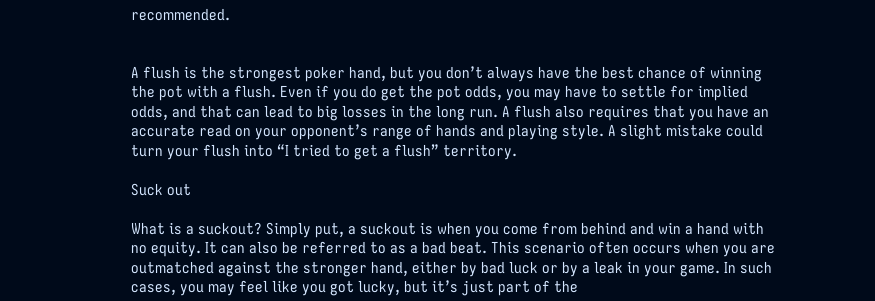recommended.


A flush is the strongest poker hand, but you don’t always have the best chance of winning the pot with a flush. Even if you do get the pot odds, you may have to settle for implied odds, and that can lead to big losses in the long run. A flush also requires that you have an accurate read on your opponent’s range of hands and playing style. A slight mistake could turn your flush into “I tried to get a flush” territory.

Suck out

What is a suckout? Simply put, a suckout is when you come from behind and win a hand with no equity. It can also be referred to as a bad beat. This scenario often occurs when you are outmatched against the stronger hand, either by bad luck or by a leak in your game. In such cases, you may feel like you got lucky, but it’s just part of the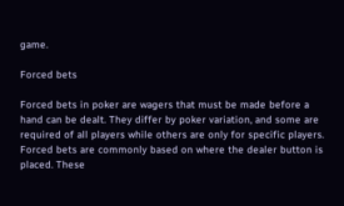game.

Forced bets

Forced bets in poker are wagers that must be made before a hand can be dealt. They differ by poker variation, and some are required of all players while others are only for specific players. Forced bets are commonly based on where the dealer button is placed. These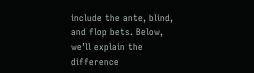include the ante, blind, and flop bets. Below, we’ll explain the difference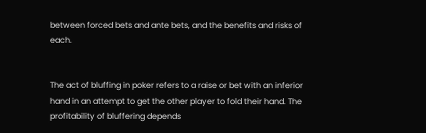between forced bets and ante bets, and the benefits and risks of each.


The act of bluffing in poker refers to a raise or bet with an inferior hand in an attempt to get the other player to fold their hand. The profitability of bluffering depends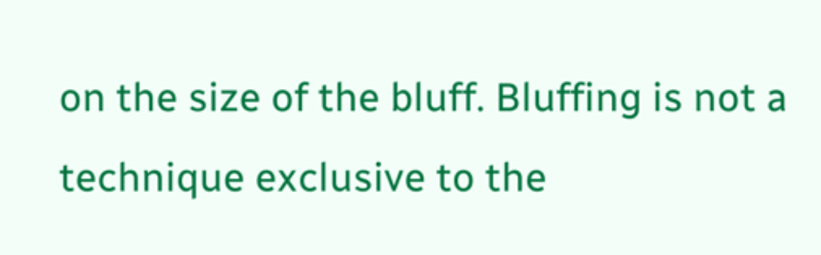on the size of the bluff. Bluffing is not a technique exclusive to the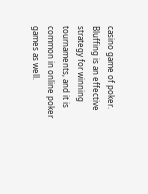casino game of poker. Bluffing is an effective strategy for winning tournaments, and it is common in online poker games as well.